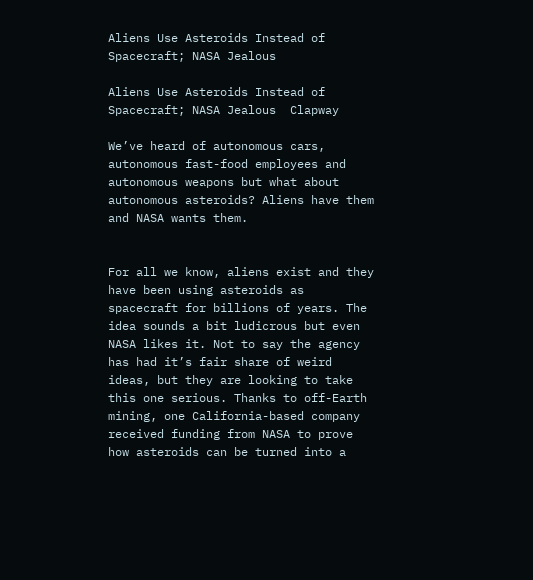Aliens Use Asteroids Instead of Spacecraft; NASA Jealous

Aliens Use Asteroids Instead of Spacecraft; NASA Jealous  Clapway

We’ve heard of autonomous cars, autonomous fast-food employees and autonomous weapons but what about autonomous asteroids? Aliens have them and NASA wants them.


For all we know, aliens exist and they have been using asteroids as spacecraft for billions of years. The idea sounds a bit ludicrous but even NASA likes it. Not to say the agency has had it’s fair share of weird ideas, but they are looking to take this one serious. Thanks to off-Earth mining, one California-based company received funding from NASA to prove how asteroids can be turned into a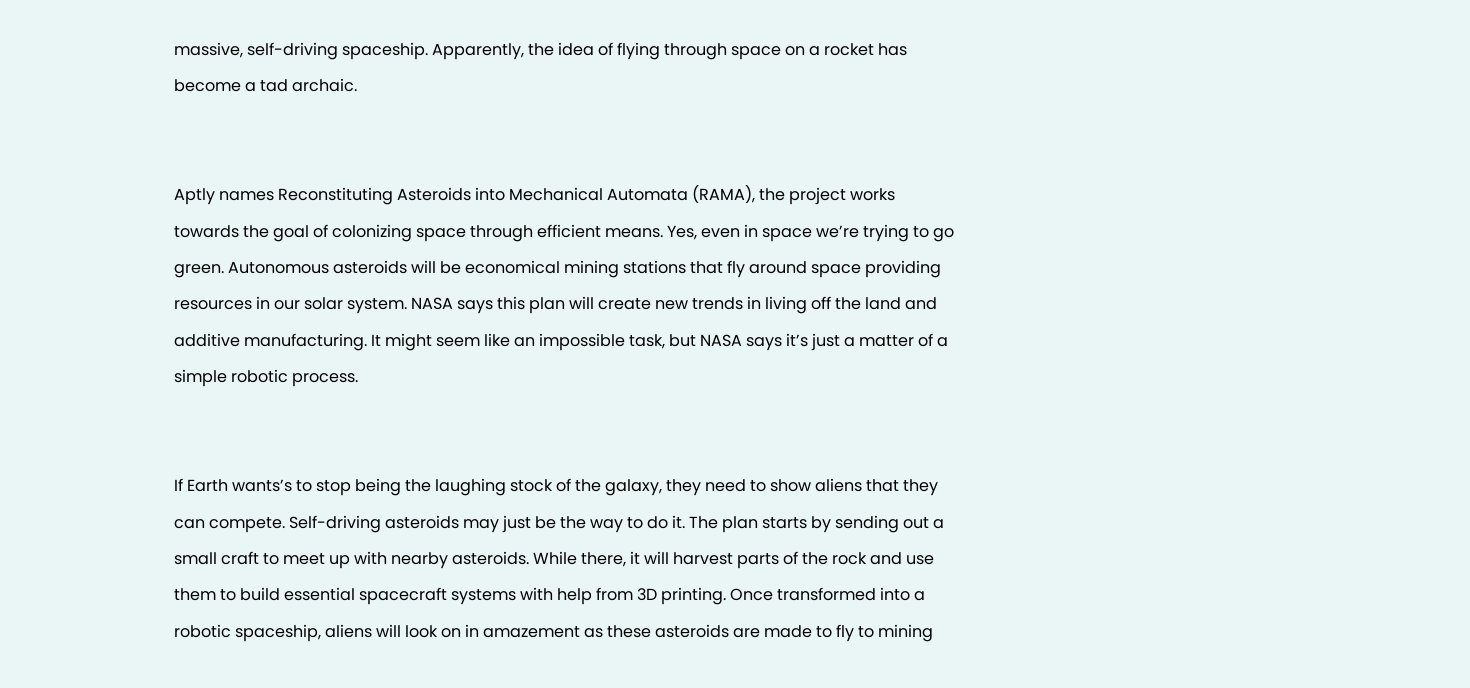massive, self-driving spaceship. Apparently, the idea of flying through space on a rocket has become a tad archaic.


Aptly names Reconstituting Asteroids into Mechanical Automata (RAMA), the project works towards the goal of colonizing space through efficient means. Yes, even in space we’re trying to go green. Autonomous asteroids will be economical mining stations that fly around space providing resources in our solar system. NASA says this plan will create new trends in living off the land and additive manufacturing. It might seem like an impossible task, but NASA says it’s just a matter of a simple robotic process.


If Earth wants’s to stop being the laughing stock of the galaxy, they need to show aliens that they can compete. Self-driving asteroids may just be the way to do it. The plan starts by sending out a small craft to meet up with nearby asteroids. While there, it will harvest parts of the rock and use them to build essential spacecraft systems with help from 3D printing. Once transformed into a robotic spaceship, aliens will look on in amazement as these asteroids are made to fly to mining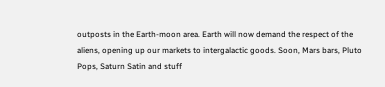outposts in the Earth-moon area. Earth will now demand the respect of the aliens, opening up our markets to intergalactic goods. Soon, Mars bars, Pluto Pops, Saturn Satin and stuff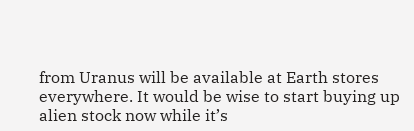from Uranus will be available at Earth stores everywhere. It would be wise to start buying up alien stock now while it’s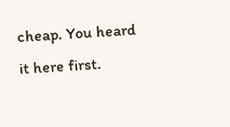cheap. You heard it here first.